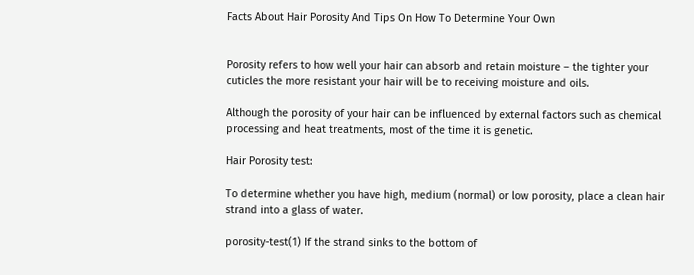Facts About Hair Porosity And Tips On How To Determine Your Own


Porosity refers to how well your hair can absorb and retain moisture – the tighter your cuticles the more resistant your hair will be to receiving moisture and oils.

Although the porosity of your hair can be influenced by external factors such as chemical processing and heat treatments, most of the time it is genetic.

Hair Porosity test:

To determine whether you have high, medium (normal) or low porosity, place a clean hair strand into a glass of water.

porosity-test(1) If the strand sinks to the bottom of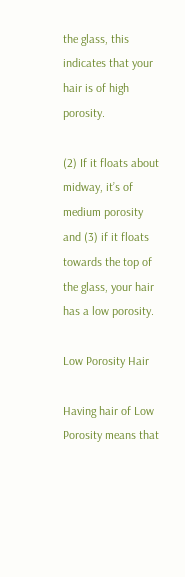the glass, this indicates that your hair is of high porosity.

(2) If it floats about midway, it’s of medium porosity and (3) if it floats towards the top of the glass, your hair has a low porosity.

Low Porosity Hair

Having hair of Low Porosity means that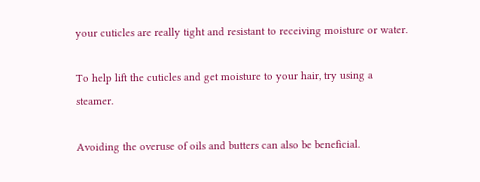your cuticles are really tight and resistant to receiving moisture or water.

To help lift the cuticles and get moisture to your hair, try using a steamer.

Avoiding the overuse of oils and butters can also be beneficial.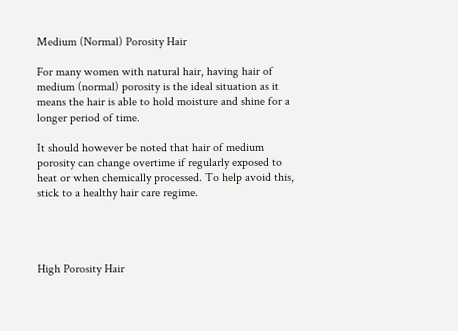Medium (Normal) Porosity Hair

For many women with natural hair, having hair of medium (normal) porosity is the ideal situation as it means the hair is able to hold moisture and shine for a longer period of time.

It should however be noted that hair of medium porosity can change overtime if regularly exposed to heat or when chemically processed. To help avoid this, stick to a healthy hair care regime.




High Porosity Hair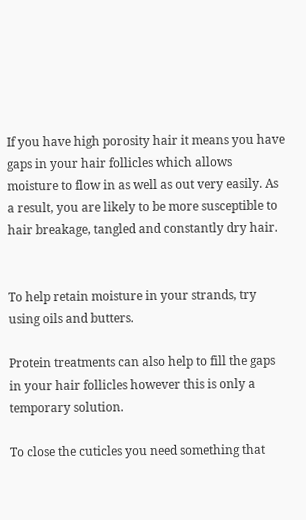If you have high porosity hair it means you have gaps in your hair follicles which allows moisture to flow in as well as out very easily. As a result, you are likely to be more susceptible to hair breakage, tangled and constantly dry hair.


To help retain moisture in your strands, try using oils and butters.

Protein treatments can also help to fill the gaps in your hair follicles however this is only a temporary solution.

To close the cuticles you need something that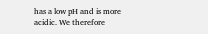has a low pH and is more acidic. We therefore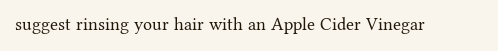suggest rinsing your hair with an Apple Cider Vinegar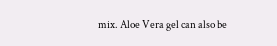mix. Aloe Vera gel can also be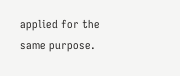applied for the same purpose.